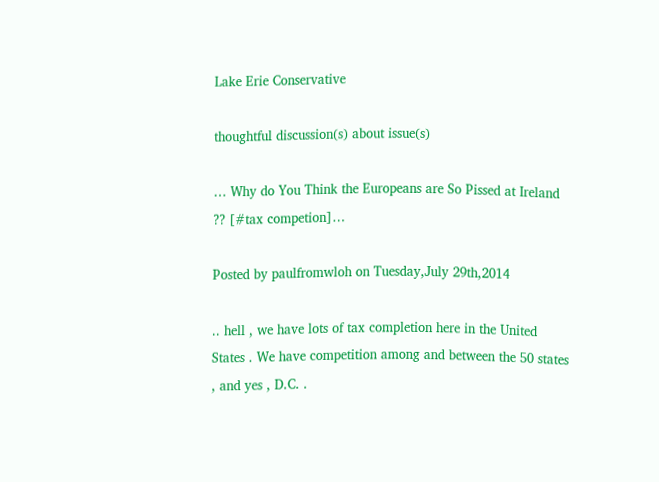Lake Erie Conservative

thoughtful discussion(s) about issue(s)

… Why do You Think the Europeans are So Pissed at Ireland ?? [#tax competion]…

Posted by paulfromwloh on Tuesday,July 29th,2014

.. hell , we have lots of tax completion here in the United States . We have competition among and between the 50 states , and yes , D.C. .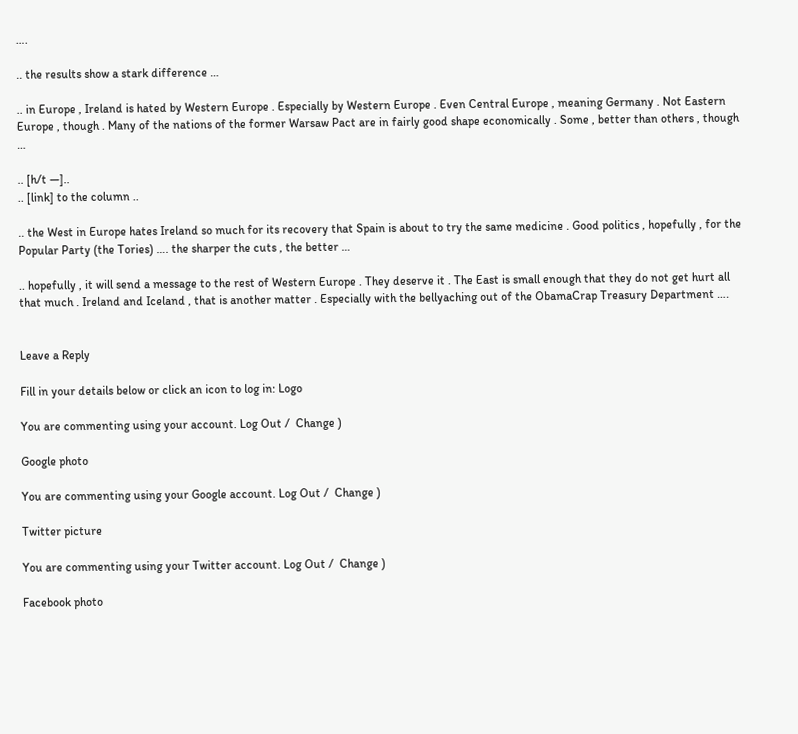….

.. the results show a stark difference …

.. in Europe , Ireland is hated by Western Europe . Especially by Western Europe . Even Central Europe , meaning Germany . Not Eastern Europe , though . Many of the nations of the former Warsaw Pact are in fairly good shape economically . Some , better than others , though …

.. [h/t —]..
.. [link] to the column ..

.. the West in Europe hates Ireland so much for its recovery that Spain is about to try the same medicine . Good politics , hopefully , for the Popular Party (the Tories) …. the sharper the cuts , the better …

.. hopefully , it will send a message to the rest of Western Europe . They deserve it . The East is small enough that they do not get hurt all that much . Ireland and Iceland , that is another matter . Especially with the bellyaching out of the ObamaCrap Treasury Department ….


Leave a Reply

Fill in your details below or click an icon to log in: Logo

You are commenting using your account. Log Out /  Change )

Google photo

You are commenting using your Google account. Log Out /  Change )

Twitter picture

You are commenting using your Twitter account. Log Out /  Change )

Facebook photo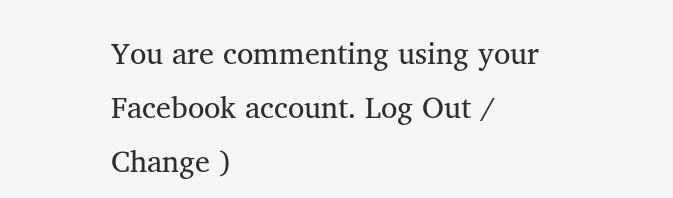You are commenting using your Facebook account. Log Out /  Change )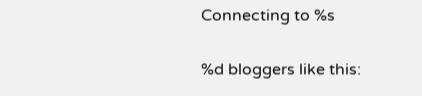Connecting to %s

%d bloggers like this: